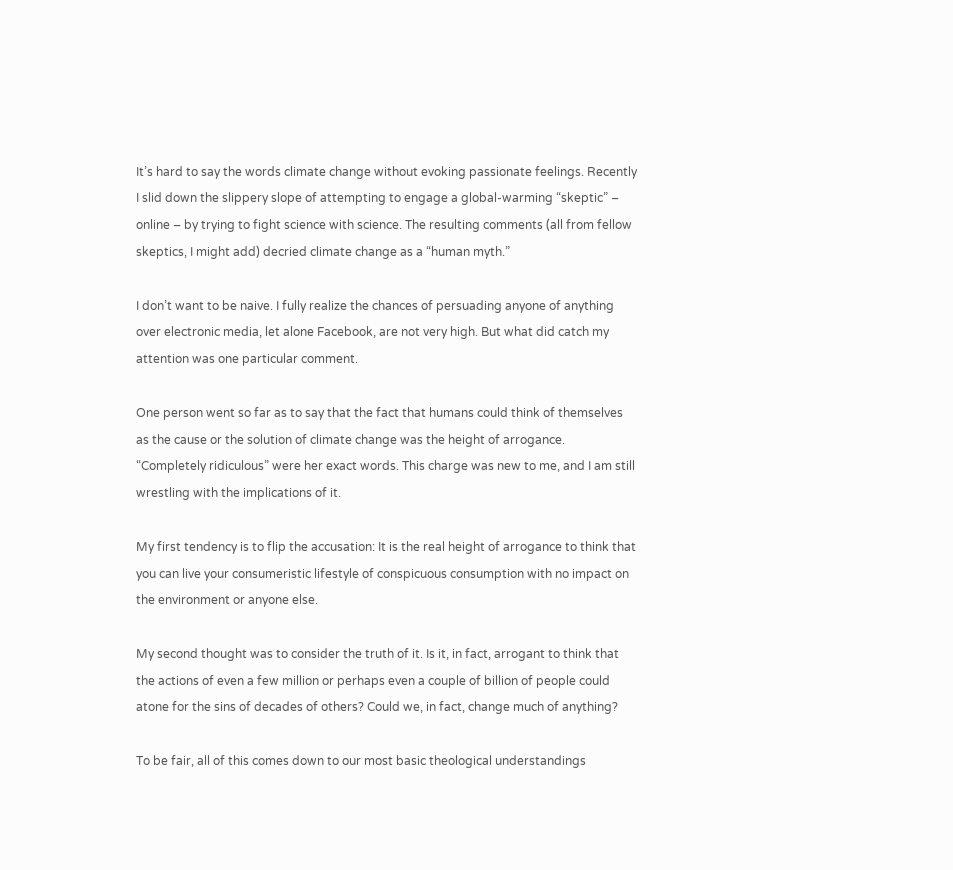It’s hard to say the words climate change without evoking passionate feelings. Recently I slid down the slippery slope of attempting to engage a global-warming “skeptic” – online – by trying to fight science with science. The resulting comments (all from fellow skeptics, I might add) decried climate change as a “human myth.”

I don’t want to be naive. I fully realize the chances of persuading anyone of anything over electronic media, let alone Facebook, are not very high. But what did catch my attention was one particular comment.

One person went so far as to say that the fact that humans could think of themselves as the cause or the solution of climate change was the height of arrogance. “Completely ridiculous” were her exact words. This charge was new to me, and I am still wrestling with the implications of it.

My first tendency is to flip the accusation: It is the real height of arrogance to think that you can live your consumeristic lifestyle of conspicuous consumption with no impact on the environment or anyone else.

My second thought was to consider the truth of it. Is it, in fact, arrogant to think that the actions of even a few million or perhaps even a couple of billion of people could atone for the sins of decades of others? Could we, in fact, change much of anything?

To be fair, all of this comes down to our most basic theological understandings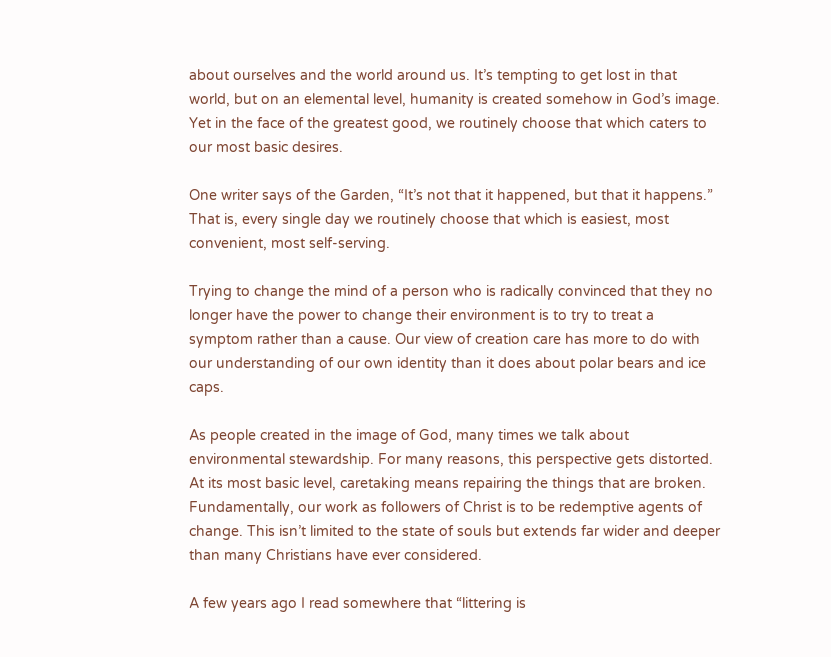about ourselves and the world around us. It’s tempting to get lost in that world, but on an elemental level, humanity is created somehow in God’s image. Yet in the face of the greatest good, we routinely choose that which caters to our most basic desires.

One writer says of the Garden, “It’s not that it happened, but that it happens.” That is, every single day we routinely choose that which is easiest, most convenient, most self-serving.

Trying to change the mind of a person who is radically convinced that they no longer have the power to change their environment is to try to treat a symptom rather than a cause. Our view of creation care has more to do with our understanding of our own identity than it does about polar bears and ice caps.

As people created in the image of God, many times we talk about environmental stewardship. For many reasons, this perspective gets distorted. At its most basic level, caretaking means repairing the things that are broken. Fundamentally, our work as followers of Christ is to be redemptive agents of change. This isn’t limited to the state of souls but extends far wider and deeper than many Christians have ever considered.

A few years ago I read somewhere that “littering is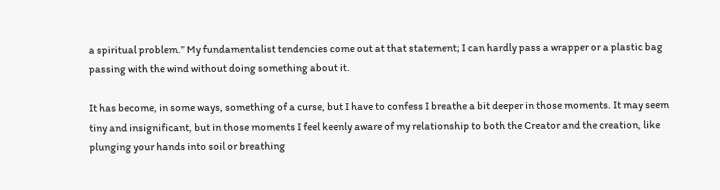a spiritual problem.” My fundamentalist tendencies come out at that statement; I can hardly pass a wrapper or a plastic bag passing with the wind without doing something about it.

It has become, in some ways, something of a curse, but I have to confess I breathe a bit deeper in those moments. It may seem tiny and insignificant, but in those moments I feel keenly aware of my relationship to both the Creator and the creation, like plunging your hands into soil or breathing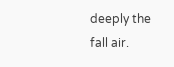deeply the fall air.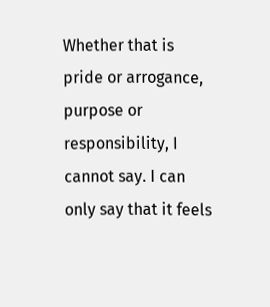Whether that is pride or arrogance, purpose or responsibility, I cannot say. I can only say that it feels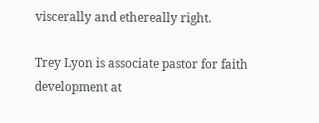viscerally and ethereally right.

Trey Lyon is associate pastor for faith development at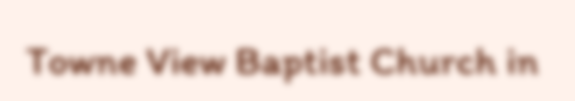Towne View Baptist Church in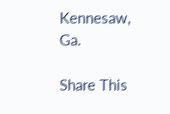Kennesaw, Ga.

Share This